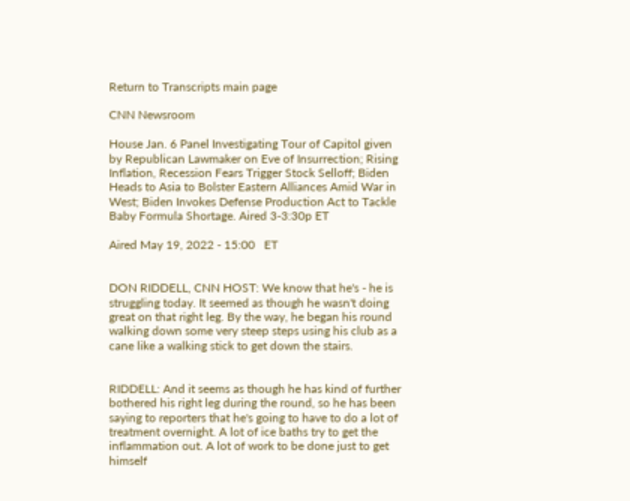Return to Transcripts main page

CNN Newsroom

House Jan. 6 Panel Investigating Tour of Capitol given by Republican Lawmaker on Eve of Insurrection; Rising Inflation, Recession Fears Trigger Stock Selloff; Biden Heads to Asia to Bolster Eastern Alliances Amid War in West; Biden Invokes Defense Production Act to Tackle Baby Formula Shortage. Aired 3-3:30p ET

Aired May 19, 2022 - 15:00   ET


DON RIDDELL, CNN HOST: We know that he's - he is struggling today. It seemed as though he wasn't doing great on that right leg. By the way, he began his round walking down some very steep steps using his club as a cane like a walking stick to get down the stairs.


RIDDELL: And it seems as though he has kind of further bothered his right leg during the round, so he has been saying to reporters that he's going to have to do a lot of treatment overnight. A lot of ice baths try to get the inflammation out. A lot of work to be done just to get himself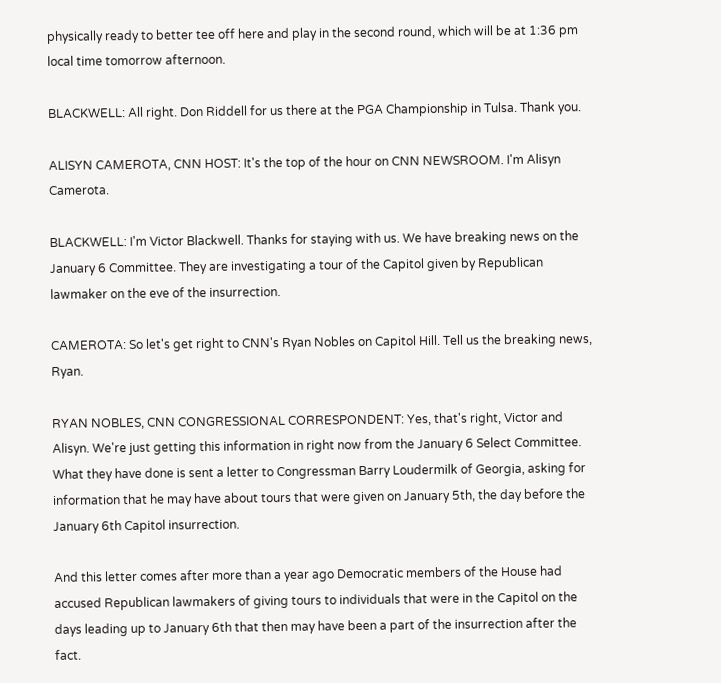physically ready to better tee off here and play in the second round, which will be at 1:36 pm local time tomorrow afternoon.

BLACKWELL: All right. Don Riddell for us there at the PGA Championship in Tulsa. Thank you.

ALISYN CAMEROTA, CNN HOST: It's the top of the hour on CNN NEWSROOM. I'm Alisyn Camerota.

BLACKWELL: I'm Victor Blackwell. Thanks for staying with us. We have breaking news on the January 6 Committee. They are investigating a tour of the Capitol given by Republican lawmaker on the eve of the insurrection.

CAMEROTA: So let's get right to CNN's Ryan Nobles on Capitol Hill. Tell us the breaking news, Ryan.

RYAN NOBLES, CNN CONGRESSIONAL CORRESPONDENT: Yes, that's right, Victor and Alisyn. We're just getting this information in right now from the January 6 Select Committee. What they have done is sent a letter to Congressman Barry Loudermilk of Georgia, asking for information that he may have about tours that were given on January 5th, the day before the January 6th Capitol insurrection.

And this letter comes after more than a year ago Democratic members of the House had accused Republican lawmakers of giving tours to individuals that were in the Capitol on the days leading up to January 6th that then may have been a part of the insurrection after the fact.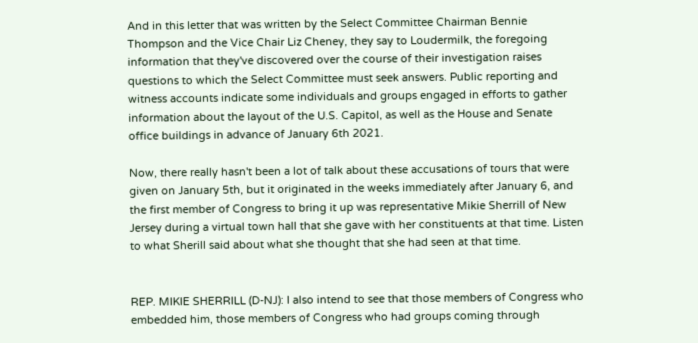And in this letter that was written by the Select Committee Chairman Bennie Thompson and the Vice Chair Liz Cheney, they say to Loudermilk, the foregoing information that they've discovered over the course of their investigation raises questions to which the Select Committee must seek answers. Public reporting and witness accounts indicate some individuals and groups engaged in efforts to gather information about the layout of the U.S. Capitol, as well as the House and Senate office buildings in advance of January 6th 2021.

Now, there really hasn't been a lot of talk about these accusations of tours that were given on January 5th, but it originated in the weeks immediately after January 6, and the first member of Congress to bring it up was representative Mikie Sherrill of New Jersey during a virtual town hall that she gave with her constituents at that time. Listen to what Sherill said about what she thought that she had seen at that time.


REP. MIKIE SHERRILL (D-NJ): I also intend to see that those members of Congress who embedded him, those members of Congress who had groups coming through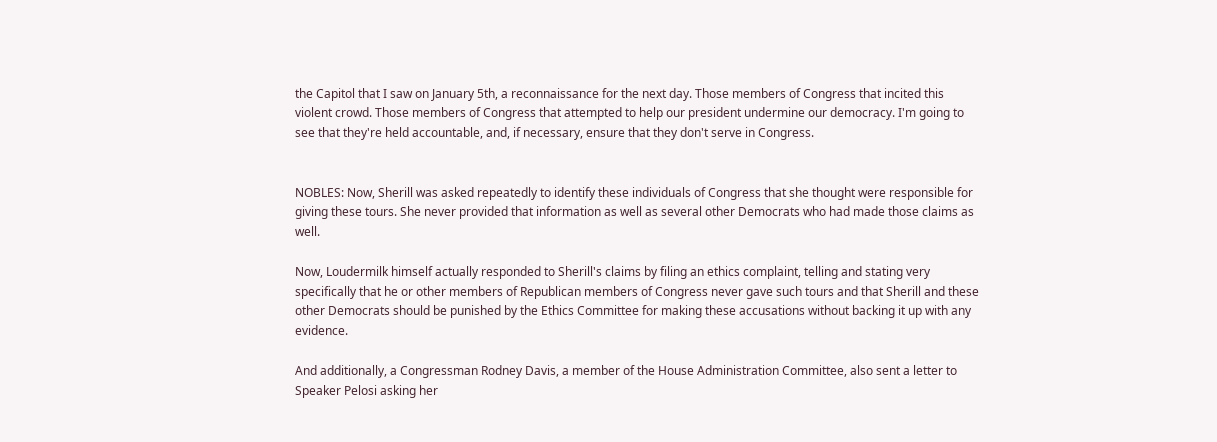the Capitol that I saw on January 5th, a reconnaissance for the next day. Those members of Congress that incited this violent crowd. Those members of Congress that attempted to help our president undermine our democracy. I'm going to see that they're held accountable, and, if necessary, ensure that they don't serve in Congress.


NOBLES: Now, Sherill was asked repeatedly to identify these individuals of Congress that she thought were responsible for giving these tours. She never provided that information as well as several other Democrats who had made those claims as well.

Now, Loudermilk himself actually responded to Sherill's claims by filing an ethics complaint, telling and stating very specifically that he or other members of Republican members of Congress never gave such tours and that Sherill and these other Democrats should be punished by the Ethics Committee for making these accusations without backing it up with any evidence.

And additionally, a Congressman Rodney Davis, a member of the House Administration Committee, also sent a letter to Speaker Pelosi asking her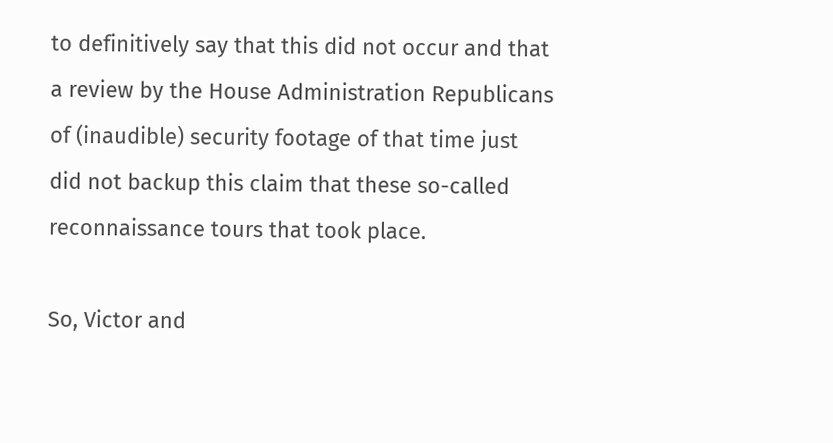to definitively say that this did not occur and that a review by the House Administration Republicans of (inaudible) security footage of that time just did not backup this claim that these so-called reconnaissance tours that took place.

So, Victor and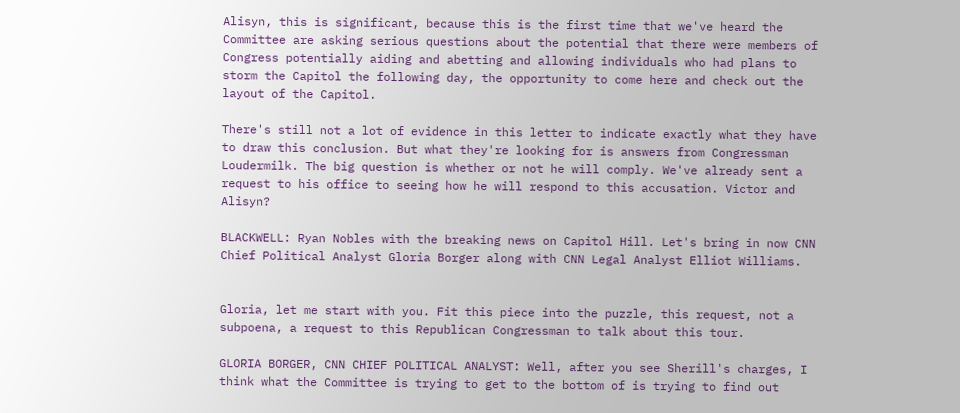Alisyn, this is significant, because this is the first time that we've heard the Committee are asking serious questions about the potential that there were members of Congress potentially aiding and abetting and allowing individuals who had plans to storm the Capitol the following day, the opportunity to come here and check out the layout of the Capitol.

There's still not a lot of evidence in this letter to indicate exactly what they have to draw this conclusion. But what they're looking for is answers from Congressman Loudermilk. The big question is whether or not he will comply. We've already sent a request to his office to seeing how he will respond to this accusation. Victor and Alisyn?

BLACKWELL: Ryan Nobles with the breaking news on Capitol Hill. Let's bring in now CNN Chief Political Analyst Gloria Borger along with CNN Legal Analyst Elliot Williams.


Gloria, let me start with you. Fit this piece into the puzzle, this request, not a subpoena, a request to this Republican Congressman to talk about this tour.

GLORIA BORGER, CNN CHIEF POLITICAL ANALYST: Well, after you see Sherill's charges, I think what the Committee is trying to get to the bottom of is trying to find out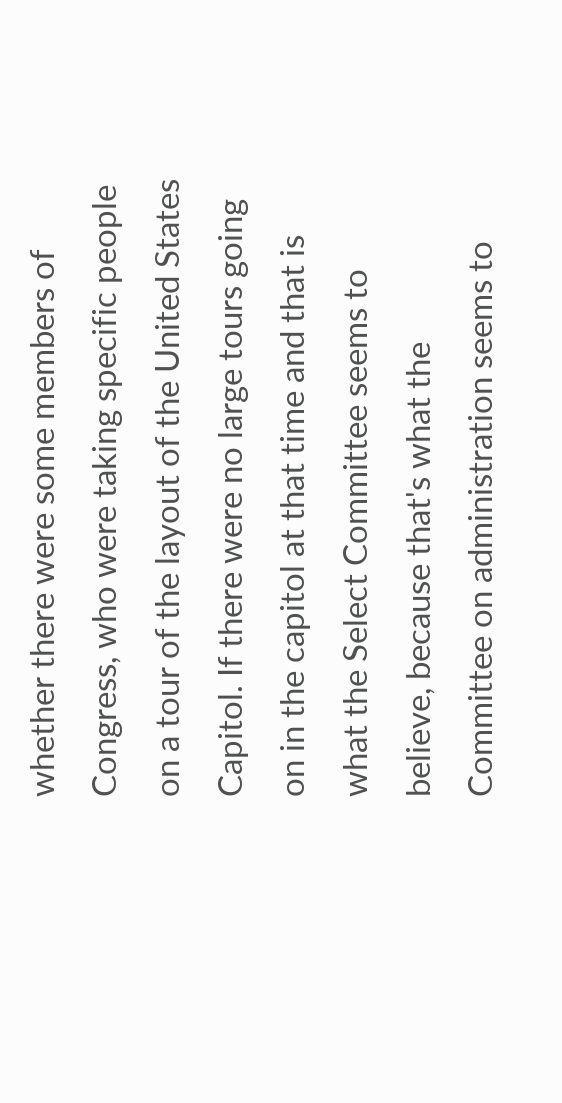whether there were some members of Congress, who were taking specific people on a tour of the layout of the United States Capitol. If there were no large tours going on in the capitol at that time and that is what the Select Committee seems to believe, because that's what the Committee on administration seems to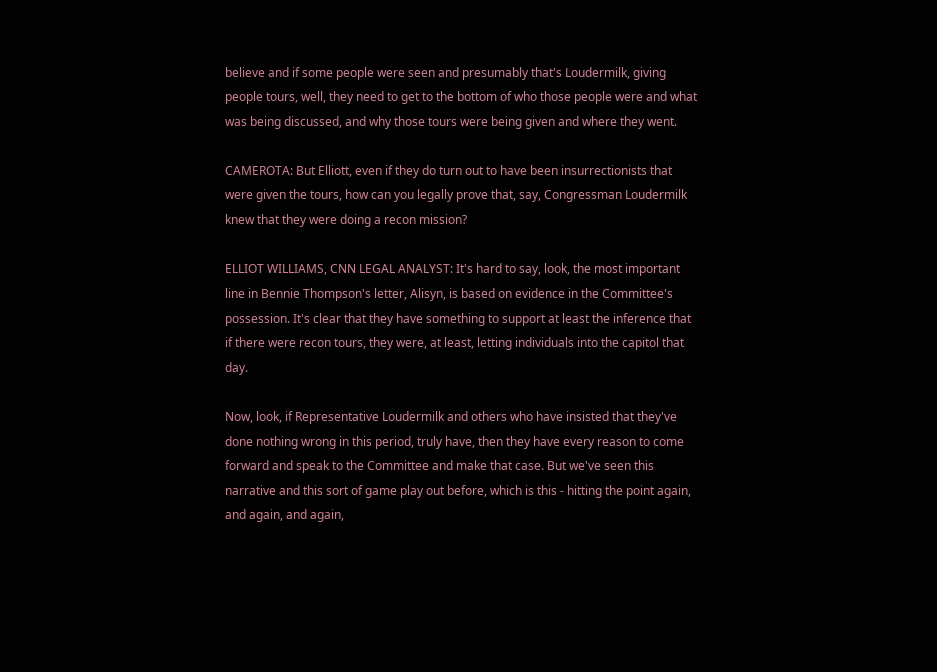believe and if some people were seen and presumably that's Loudermilk, giving people tours, well, they need to get to the bottom of who those people were and what was being discussed, and why those tours were being given and where they went.

CAMEROTA: But Elliott, even if they do turn out to have been insurrectionists that were given the tours, how can you legally prove that, say, Congressman Loudermilk knew that they were doing a recon mission?

ELLIOT WILLIAMS, CNN LEGAL ANALYST: It's hard to say, look, the most important line in Bennie Thompson's letter, Alisyn, is based on evidence in the Committee's possession. It's clear that they have something to support at least the inference that if there were recon tours, they were, at least, letting individuals into the capitol that day.

Now, look, if Representative Loudermilk and others who have insisted that they've done nothing wrong in this period, truly have, then they have every reason to come forward and speak to the Committee and make that case. But we've seen this narrative and this sort of game play out before, which is this - hitting the point again, and again, and again,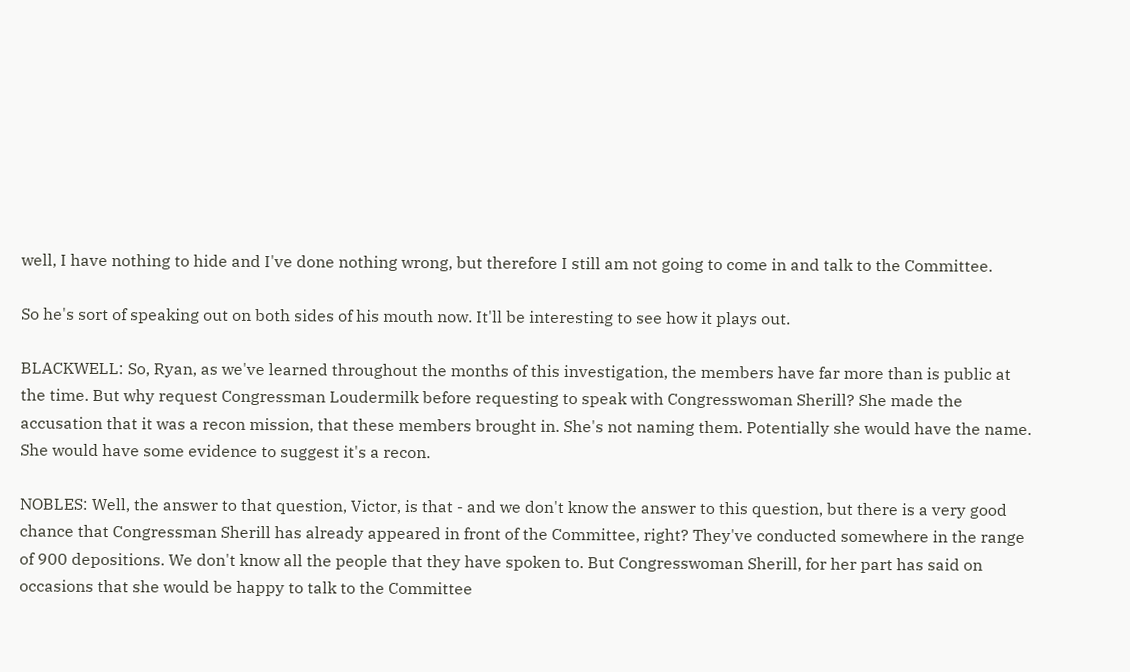well, I have nothing to hide and I've done nothing wrong, but therefore I still am not going to come in and talk to the Committee.

So he's sort of speaking out on both sides of his mouth now. It'll be interesting to see how it plays out.

BLACKWELL: So, Ryan, as we've learned throughout the months of this investigation, the members have far more than is public at the time. But why request Congressman Loudermilk before requesting to speak with Congresswoman Sherill? She made the accusation that it was a recon mission, that these members brought in. She's not naming them. Potentially she would have the name. She would have some evidence to suggest it's a recon.

NOBLES: Well, the answer to that question, Victor, is that - and we don't know the answer to this question, but there is a very good chance that Congressman Sherill has already appeared in front of the Committee, right? They've conducted somewhere in the range of 900 depositions. We don't know all the people that they have spoken to. But Congresswoman Sherill, for her part has said on occasions that she would be happy to talk to the Committee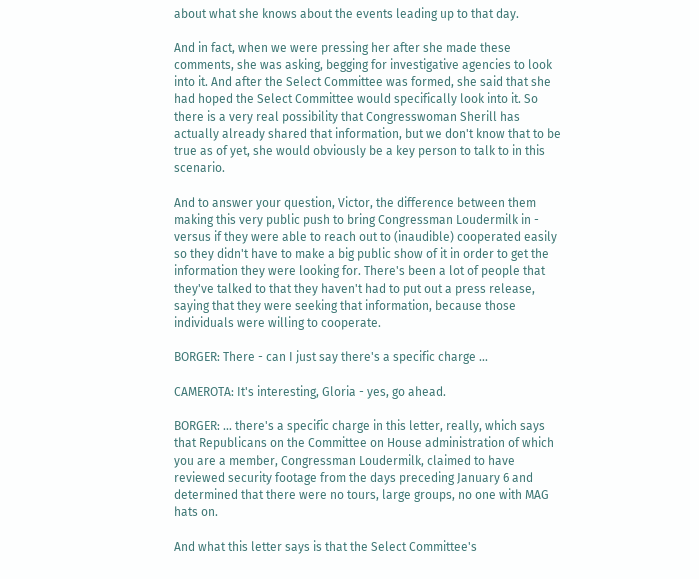about what she knows about the events leading up to that day.

And in fact, when we were pressing her after she made these comments, she was asking, begging for investigative agencies to look into it. And after the Select Committee was formed, she said that she had hoped the Select Committee would specifically look into it. So there is a very real possibility that Congresswoman Sherill has actually already shared that information, but we don't know that to be true as of yet, she would obviously be a key person to talk to in this scenario.

And to answer your question, Victor, the difference between them making this very public push to bring Congressman Loudermilk in - versus if they were able to reach out to (inaudible) cooperated easily so they didn't have to make a big public show of it in order to get the information they were looking for. There's been a lot of people that they've talked to that they haven't had to put out a press release, saying that they were seeking that information, because those individuals were willing to cooperate.

BORGER: There - can I just say there's a specific charge ...

CAMEROTA: It's interesting, Gloria - yes, go ahead.

BORGER: ... there's a specific charge in this letter, really, which says that Republicans on the Committee on House administration of which you are a member, Congressman Loudermilk, claimed to have reviewed security footage from the days preceding January 6 and determined that there were no tours, large groups, no one with MAG hats on.

And what this letter says is that the Select Committee's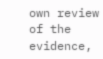own review of the evidence,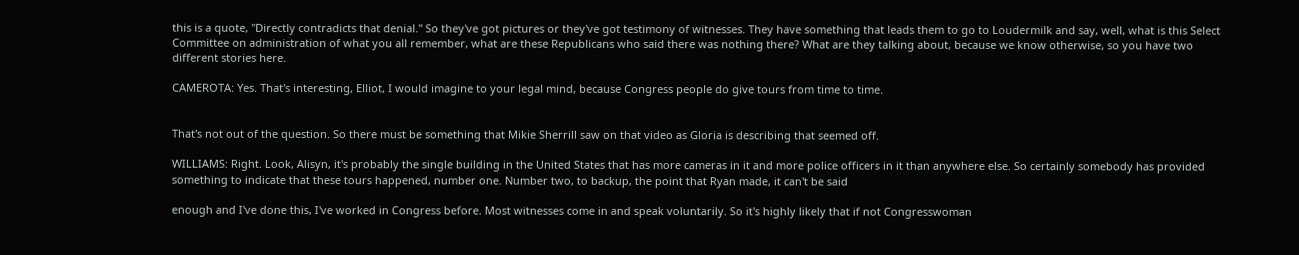this is a quote, "Directly contradicts that denial." So they've got pictures or they've got testimony of witnesses. They have something that leads them to go to Loudermilk and say, well, what is this Select Committee on administration of what you all remember, what are these Republicans who said there was nothing there? What are they talking about, because we know otherwise, so you have two different stories here.

CAMEROTA: Yes. That's interesting, Elliot, I would imagine to your legal mind, because Congress people do give tours from time to time.


That's not out of the question. So there must be something that Mikie Sherrill saw on that video as Gloria is describing that seemed off.

WILLIAMS: Right. Look, Alisyn, it's probably the single building in the United States that has more cameras in it and more police officers in it than anywhere else. So certainly somebody has provided something to indicate that these tours happened, number one. Number two, to backup, the point that Ryan made, it can't be said

enough and I've done this, I've worked in Congress before. Most witnesses come in and speak voluntarily. So it's highly likely that if not Congresswoman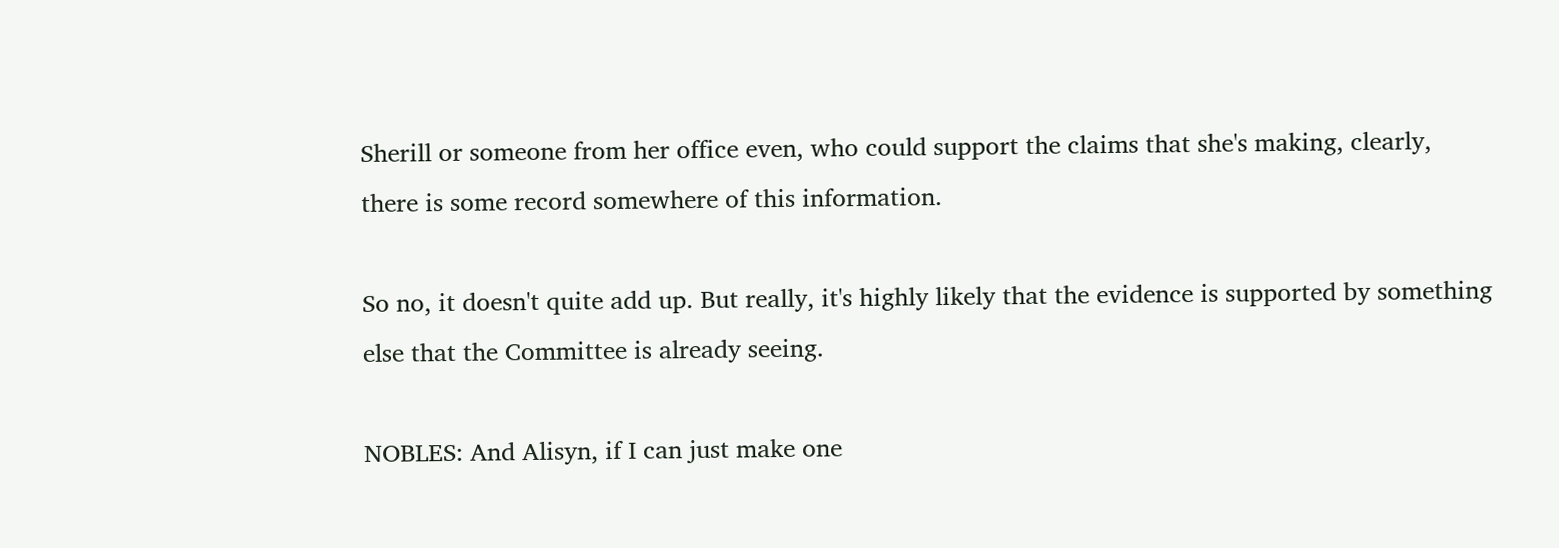Sherill or someone from her office even, who could support the claims that she's making, clearly, there is some record somewhere of this information.

So no, it doesn't quite add up. But really, it's highly likely that the evidence is supported by something else that the Committee is already seeing.

NOBLES: And Alisyn, if I can just make one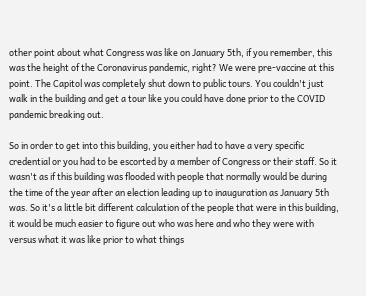other point about what Congress was like on January 5th, if you remember, this was the height of the Coronavirus pandemic, right? We were pre-vaccine at this point. The Capitol was completely shut down to public tours. You couldn't just walk in the building and get a tour like you could have done prior to the COVID pandemic breaking out.

So in order to get into this building, you either had to have a very specific credential or you had to be escorted by a member of Congress or their staff. So it wasn't as if this building was flooded with people that normally would be during the time of the year after an election leading up to inauguration as January 5th was. So it's a little bit different calculation of the people that were in this building, it would be much easier to figure out who was here and who they were with versus what it was like prior to what things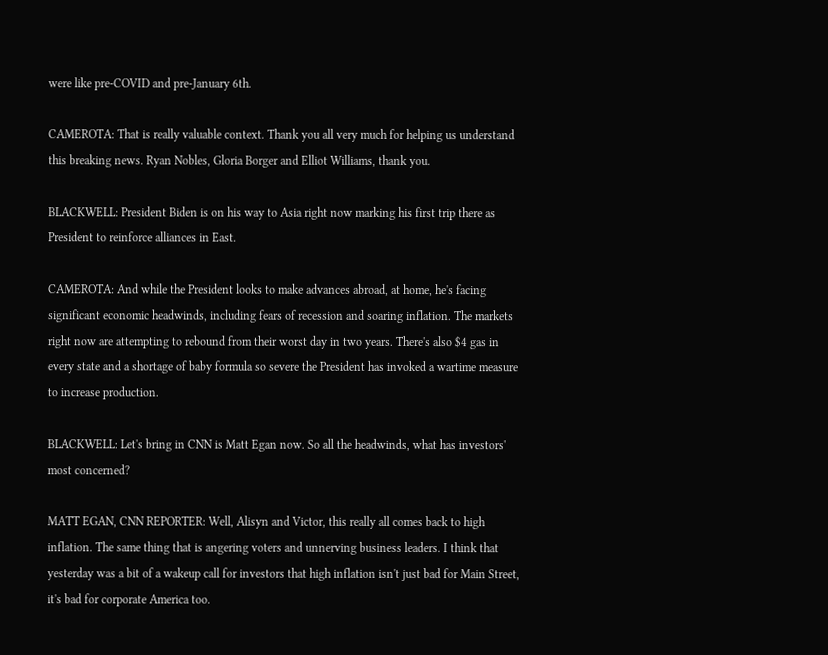were like pre-COVID and pre-January 6th.

CAMEROTA: That is really valuable context. Thank you all very much for helping us understand this breaking news. Ryan Nobles, Gloria Borger and Elliot Williams, thank you.

BLACKWELL: President Biden is on his way to Asia right now marking his first trip there as President to reinforce alliances in East.

CAMEROTA: And while the President looks to make advances abroad, at home, he's facing significant economic headwinds, including fears of recession and soaring inflation. The markets right now are attempting to rebound from their worst day in two years. There's also $4 gas in every state and a shortage of baby formula so severe the President has invoked a wartime measure to increase production.

BLACKWELL: Let's bring in CNN is Matt Egan now. So all the headwinds, what has investors' most concerned?

MATT EGAN, CNN REPORTER: Well, Alisyn and Victor, this really all comes back to high inflation. The same thing that is angering voters and unnerving business leaders. I think that yesterday was a bit of a wakeup call for investors that high inflation isn't just bad for Main Street, it's bad for corporate America too.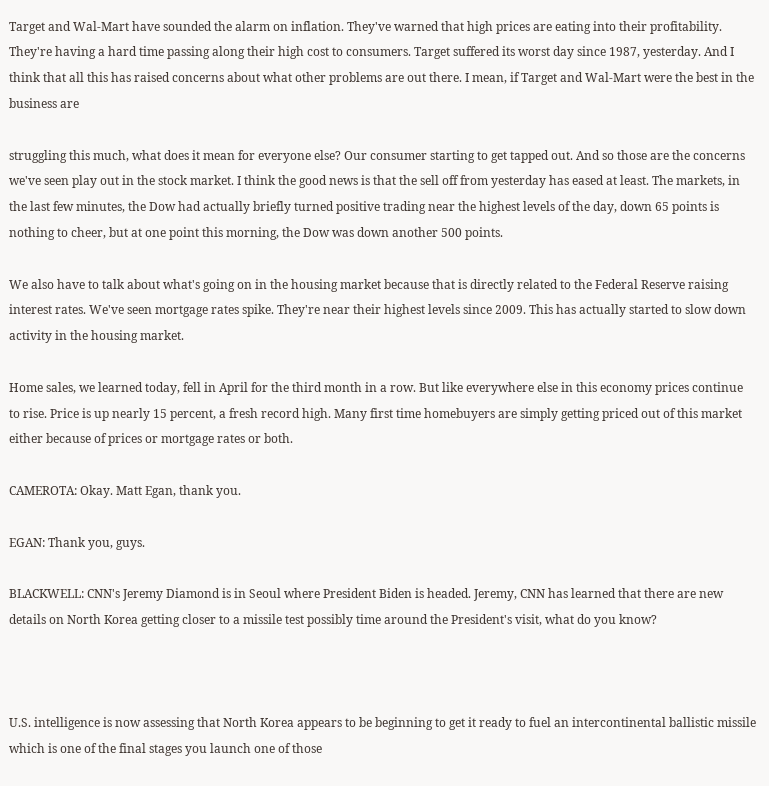Target and Wal-Mart have sounded the alarm on inflation. They've warned that high prices are eating into their profitability. They're having a hard time passing along their high cost to consumers. Target suffered its worst day since 1987, yesterday. And I think that all this has raised concerns about what other problems are out there. I mean, if Target and Wal-Mart were the best in the business are

struggling this much, what does it mean for everyone else? Our consumer starting to get tapped out. And so those are the concerns we've seen play out in the stock market. I think the good news is that the sell off from yesterday has eased at least. The markets, in the last few minutes, the Dow had actually briefly turned positive trading near the highest levels of the day, down 65 points is nothing to cheer, but at one point this morning, the Dow was down another 500 points.

We also have to talk about what's going on in the housing market because that is directly related to the Federal Reserve raising interest rates. We've seen mortgage rates spike. They're near their highest levels since 2009. This has actually started to slow down activity in the housing market.

Home sales, we learned today, fell in April for the third month in a row. But like everywhere else in this economy prices continue to rise. Price is up nearly 15 percent, a fresh record high. Many first time homebuyers are simply getting priced out of this market either because of prices or mortgage rates or both.

CAMEROTA: Okay. Matt Egan, thank you.

EGAN: Thank you, guys.

BLACKWELL: CNN's Jeremy Diamond is in Seoul where President Biden is headed. Jeremy, CNN has learned that there are new details on North Korea getting closer to a missile test possibly time around the President's visit, what do you know?



U.S. intelligence is now assessing that North Korea appears to be beginning to get it ready to fuel an intercontinental ballistic missile which is one of the final stages you launch one of those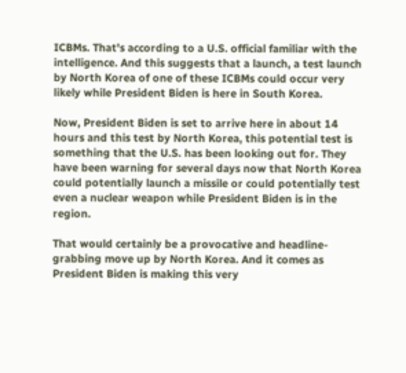ICBMs. That's according to a U.S. official familiar with the intelligence. And this suggests that a launch, a test launch by North Korea of one of these ICBMs could occur very likely while President Biden is here in South Korea.

Now, President Biden is set to arrive here in about 14 hours and this test by North Korea, this potential test is something that the U.S. has been looking out for. They have been warning for several days now that North Korea could potentially launch a missile or could potentially test even a nuclear weapon while President Biden is in the region.

That would certainly be a provocative and headline-grabbing move up by North Korea. And it comes as President Biden is making this very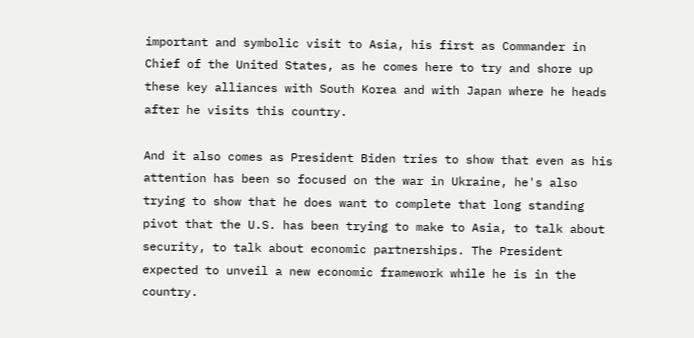important and symbolic visit to Asia, his first as Commander in Chief of the United States, as he comes here to try and shore up these key alliances with South Korea and with Japan where he heads after he visits this country.

And it also comes as President Biden tries to show that even as his attention has been so focused on the war in Ukraine, he's also trying to show that he does want to complete that long standing pivot that the U.S. has been trying to make to Asia, to talk about security, to talk about economic partnerships. The President expected to unveil a new economic framework while he is in the country.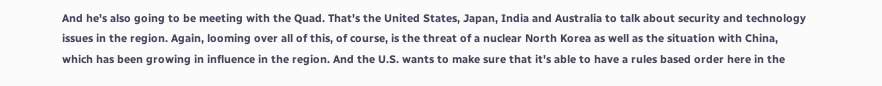And he's also going to be meeting with the Quad. That's the United States, Japan, India and Australia to talk about security and technology issues in the region. Again, looming over all of this, of course, is the threat of a nuclear North Korea as well as the situation with China, which has been growing in influence in the region. And the U.S. wants to make sure that it's able to have a rules based order here in the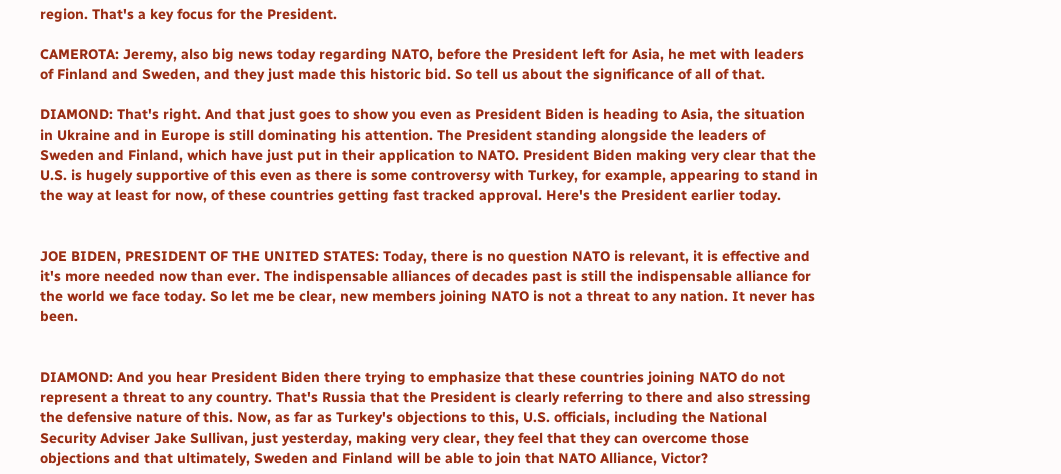region. That's a key focus for the President.

CAMEROTA: Jeremy, also big news today regarding NATO, before the President left for Asia, he met with leaders of Finland and Sweden, and they just made this historic bid. So tell us about the significance of all of that.

DIAMOND: That's right. And that just goes to show you even as President Biden is heading to Asia, the situation in Ukraine and in Europe is still dominating his attention. The President standing alongside the leaders of Sweden and Finland, which have just put in their application to NATO. President Biden making very clear that the U.S. is hugely supportive of this even as there is some controversy with Turkey, for example, appearing to stand in the way at least for now, of these countries getting fast tracked approval. Here's the President earlier today.


JOE BIDEN, PRESIDENT OF THE UNITED STATES: Today, there is no question NATO is relevant, it is effective and it's more needed now than ever. The indispensable alliances of decades past is still the indispensable alliance for the world we face today. So let me be clear, new members joining NATO is not a threat to any nation. It never has been.


DIAMOND: And you hear President Biden there trying to emphasize that these countries joining NATO do not represent a threat to any country. That's Russia that the President is clearly referring to there and also stressing the defensive nature of this. Now, as far as Turkey's objections to this, U.S. officials, including the National Security Adviser Jake Sullivan, just yesterday, making very clear, they feel that they can overcome those objections and that ultimately, Sweden and Finland will be able to join that NATO Alliance, Victor?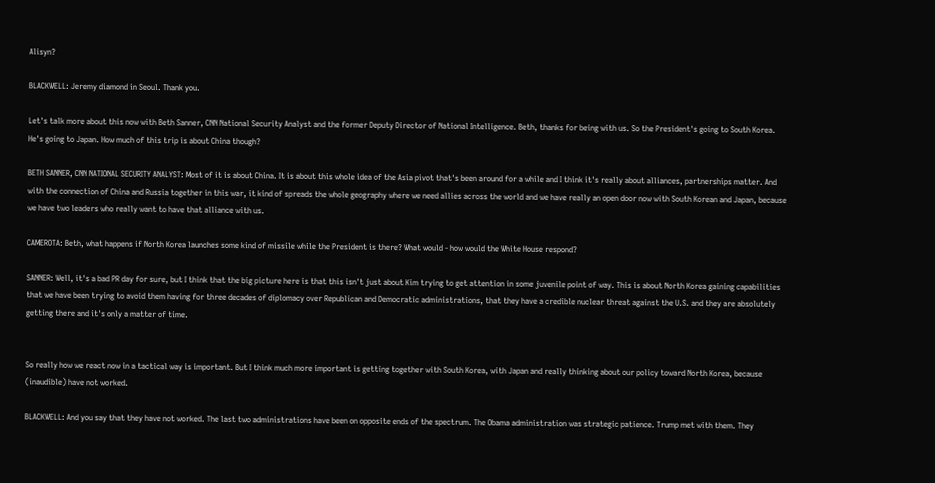Alisyn?

BLACKWELL: Jeremy diamond in Seoul. Thank you.

Let's talk more about this now with Beth Sanner, CNN National Security Analyst and the former Deputy Director of National Intelligence. Beth, thanks for being with us. So the President's going to South Korea. He's going to Japan. How much of this trip is about China though?

BETH SANNER, CNN NATIONAL SECURITY ANALYST: Most of it is about China. It is about this whole idea of the Asia pivot that's been around for a while and I think it's really about alliances, partnerships matter. And with the connection of China and Russia together in this war, it kind of spreads the whole geography where we need allies across the world and we have really an open door now with South Korean and Japan, because we have two leaders who really want to have that alliance with us.

CAMEROTA: Beth, what happens if North Korea launches some kind of missile while the President is there? What would - how would the White House respond?

SANNER: Well, it's a bad PR day for sure, but I think that the big picture here is that this isn't just about Kim trying to get attention in some juvenile point of way. This is about North Korea gaining capabilities that we have been trying to avoid them having for three decades of diplomacy over Republican and Democratic administrations, that they have a credible nuclear threat against the U.S. and they are absolutely getting there and it's only a matter of time.


So really how we react now in a tactical way is important. But I think much more important is getting together with South Korea, with Japan and really thinking about our policy toward North Korea, because (inaudible) have not worked.

BLACKWELL: And you say that they have not worked. The last two administrations have been on opposite ends of the spectrum. The Obama administration was strategic patience. Trump met with them. They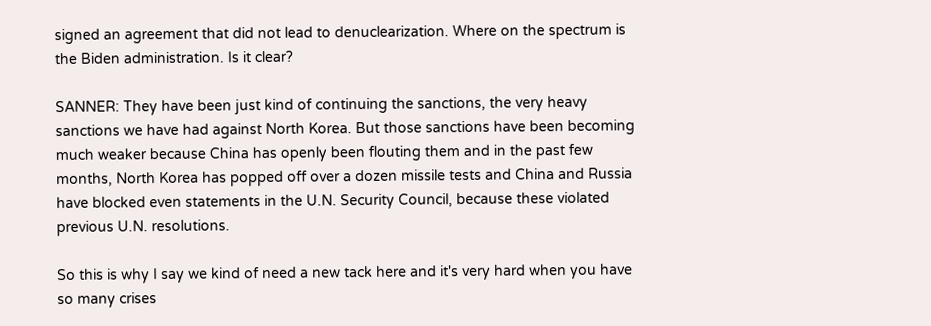signed an agreement that did not lead to denuclearization. Where on the spectrum is the Biden administration. Is it clear?

SANNER: They have been just kind of continuing the sanctions, the very heavy sanctions we have had against North Korea. But those sanctions have been becoming much weaker because China has openly been flouting them and in the past few months, North Korea has popped off over a dozen missile tests and China and Russia have blocked even statements in the U.N. Security Council, because these violated previous U.N. resolutions.

So this is why I say we kind of need a new tack here and it's very hard when you have so many crises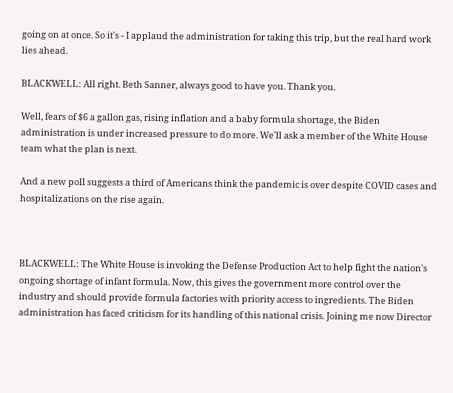going on at once. So it's - I applaud the administration for taking this trip, but the real hard work lies ahead.

BLACKWELL: All right. Beth Sanner, always good to have you. Thank you.

Well, fears of $6 a gallon gas, rising inflation and a baby formula shortage, the Biden administration is under increased pressure to do more. We'll ask a member of the White House team what the plan is next.

And a new poll suggests a third of Americans think the pandemic is over despite COVID cases and hospitalizations on the rise again.



BLACKWELL: The White House is invoking the Defense Production Act to help fight the nation's ongoing shortage of infant formula. Now, this gives the government more control over the industry and should provide formula factories with priority access to ingredients. The Biden administration has faced criticism for its handling of this national crisis. Joining me now Director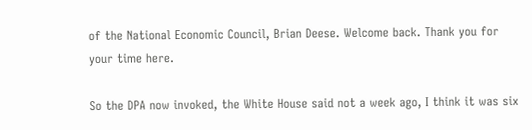of the National Economic Council, Brian Deese. Welcome back. Thank you for your time here.

So the DPA now invoked, the White House said not a week ago, I think it was six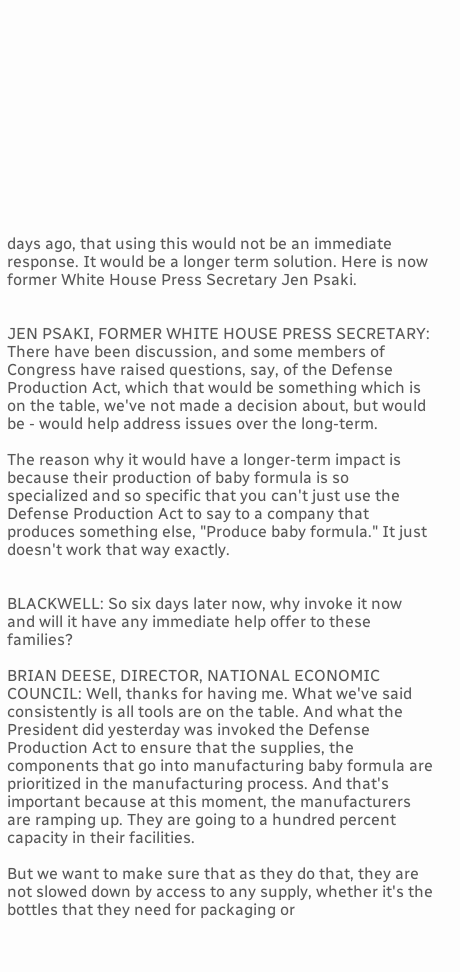days ago, that using this would not be an immediate response. It would be a longer term solution. Here is now former White House Press Secretary Jen Psaki.


JEN PSAKI, FORMER WHITE HOUSE PRESS SECRETARY: There have been discussion, and some members of Congress have raised questions, say, of the Defense Production Act, which that would be something which is on the table, we've not made a decision about, but would be - would help address issues over the long-term.

The reason why it would have a longer-term impact is because their production of baby formula is so specialized and so specific that you can't just use the Defense Production Act to say to a company that produces something else, "Produce baby formula." It just doesn't work that way exactly.


BLACKWELL: So six days later now, why invoke it now and will it have any immediate help offer to these families?

BRIAN DEESE, DIRECTOR, NATIONAL ECONOMIC COUNCIL: Well, thanks for having me. What we've said consistently is all tools are on the table. And what the President did yesterday was invoked the Defense Production Act to ensure that the supplies, the components that go into manufacturing baby formula are prioritized in the manufacturing process. And that's important because at this moment, the manufacturers are ramping up. They are going to a hundred percent capacity in their facilities.

But we want to make sure that as they do that, they are not slowed down by access to any supply, whether it's the bottles that they need for packaging or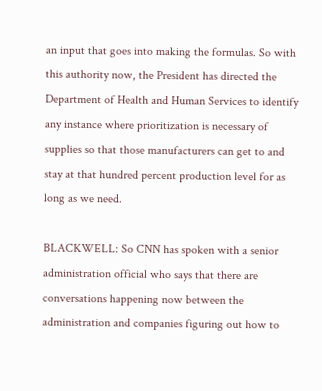an input that goes into making the formulas. So with this authority now, the President has directed the Department of Health and Human Services to identify any instance where prioritization is necessary of supplies so that those manufacturers can get to and stay at that hundred percent production level for as long as we need.

BLACKWELL: So CNN has spoken with a senior administration official who says that there are conversations happening now between the administration and companies figuring out how to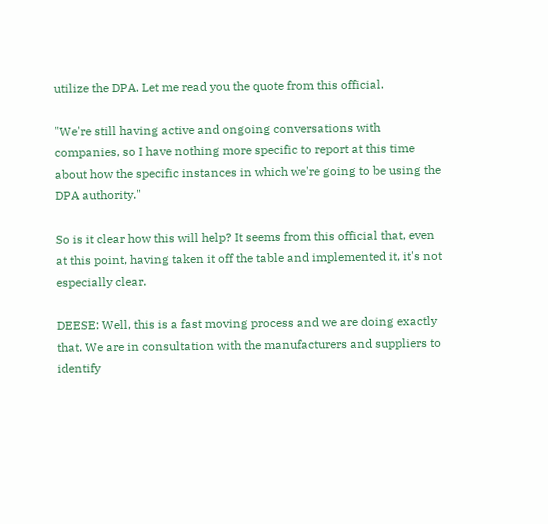utilize the DPA. Let me read you the quote from this official.

"We're still having active and ongoing conversations with companies, so I have nothing more specific to report at this time about how the specific instances in which we're going to be using the DPA authority."

So is it clear how this will help? It seems from this official that, even at this point, having taken it off the table and implemented it, it's not especially clear.

DEESE: Well, this is a fast moving process and we are doing exactly that. We are in consultation with the manufacturers and suppliers to identify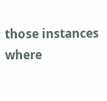those instances where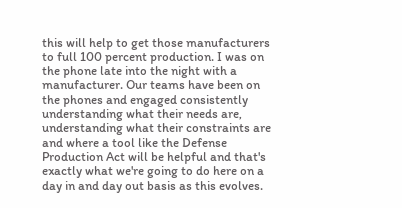this will help to get those manufacturers to full 100 percent production. I was on the phone late into the night with a manufacturer. Our teams have been on the phones and engaged consistently understanding what their needs are, understanding what their constraints are and where a tool like the Defense Production Act will be helpful and that's exactly what we're going to do here on a day in and day out basis as this evolves.